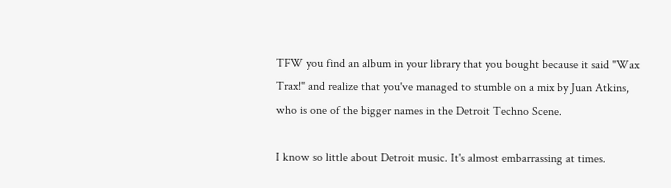TFW you find an album in your library that you bought because it said "Wax Trax!" and realize that you've managed to stumble on a mix by Juan Atkins, who is one of the bigger names in the Detroit Techno Scene.

I know so little about Detroit music. It's almost embarrassing at times.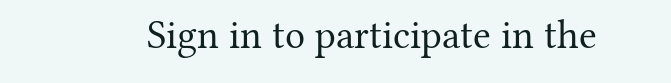Sign in to participate in the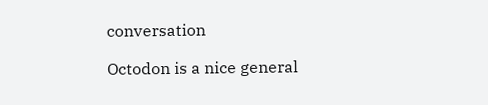conversation

Octodon is a nice general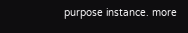purpose instance. more